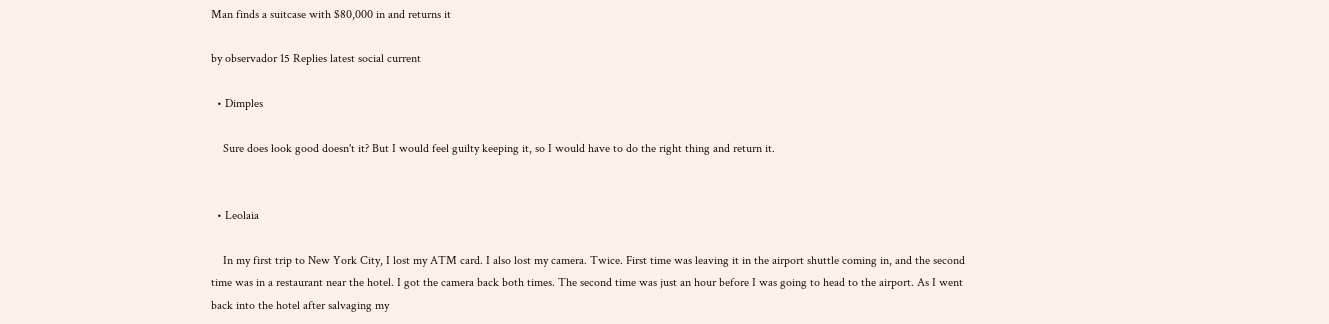Man finds a suitcase with $80,000 in and returns it

by observador 15 Replies latest social current

  • Dimples

    Sure does look good doesn't it? But I would feel guilty keeping it, so I would have to do the right thing and return it.


  • Leolaia

    In my first trip to New York City, I lost my ATM card. I also lost my camera. Twice. First time was leaving it in the airport shuttle coming in, and the second time was in a restaurant near the hotel. I got the camera back both times. The second time was just an hour before I was going to head to the airport. As I went back into the hotel after salvaging my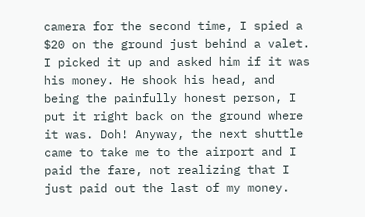camera for the second time, I spied a $20 on the ground just behind a valet. I picked it up and asked him if it was his money. He shook his head, and being the painfully honest person, I put it right back on the ground where it was. Doh! Anyway, the next shuttle came to take me to the airport and I paid the fare, not realizing that I just paid out the last of my money.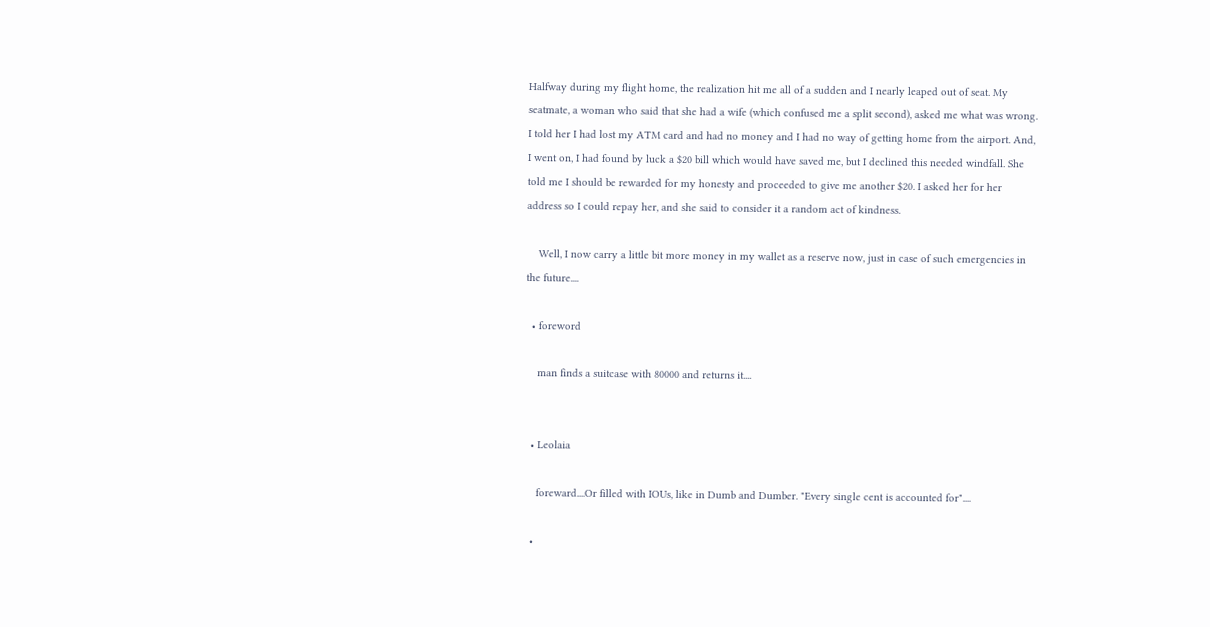Halfway during my flight home, the realization hit me all of a sudden and I nearly leaped out of seat. My seatmate, a woman who said that she had a wife (which confused me a split second), asked me what was wrong. I told her I had lost my ATM card and had no money and I had no way of getting home from the airport. And, I went on, I had found by luck a $20 bill which would have saved me, but I declined this needed windfall. She told me I should be rewarded for my honesty and proceeded to give me another $20. I asked her for her address so I could repay her, and she said to consider it a random act of kindness.

    Well, I now carry a little bit more money in my wallet as a reserve now, just in case of such emergencies in the future....

  • foreword

    man finds a suitcase with 80000 and returns it....


  • Leolaia

    foreward....Or filled with IOUs, like in Dumb and Dumber. "Every single cent is accounted for"....

  •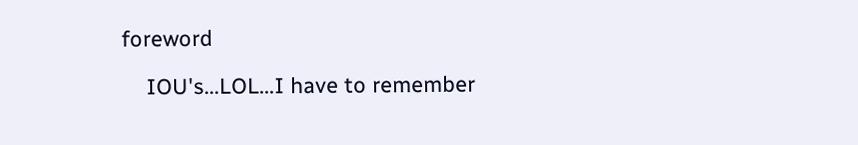foreword

    IOU's...LOL...I have to remember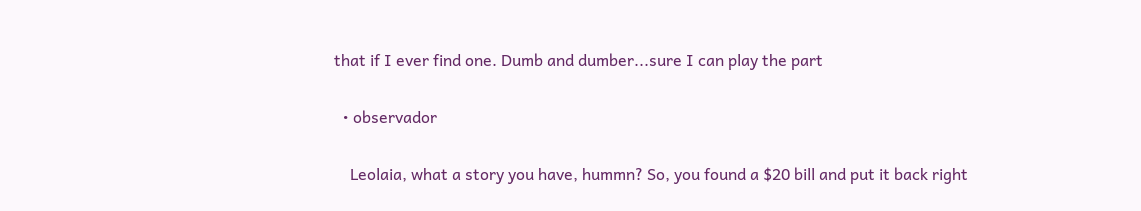that if I ever find one. Dumb and dumber...sure I can play the part

  • observador

    Leolaia, what a story you have, hummn? So, you found a $20 bill and put it back right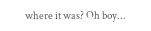where it was? Oh boy...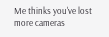Me thinks you've lost more cameras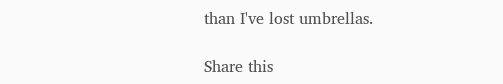than I've lost umbrellas.

Share this